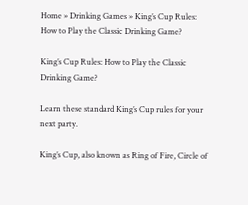Home » Drinking Games » King’s Cup Rules: How to Play the Classic Drinking Game?

King’s Cup Rules: How to Play the Classic Drinking Game?

Learn these standard King’s Cup rules for your next party.

King’s Cup, also known as Ring of Fire, Circle of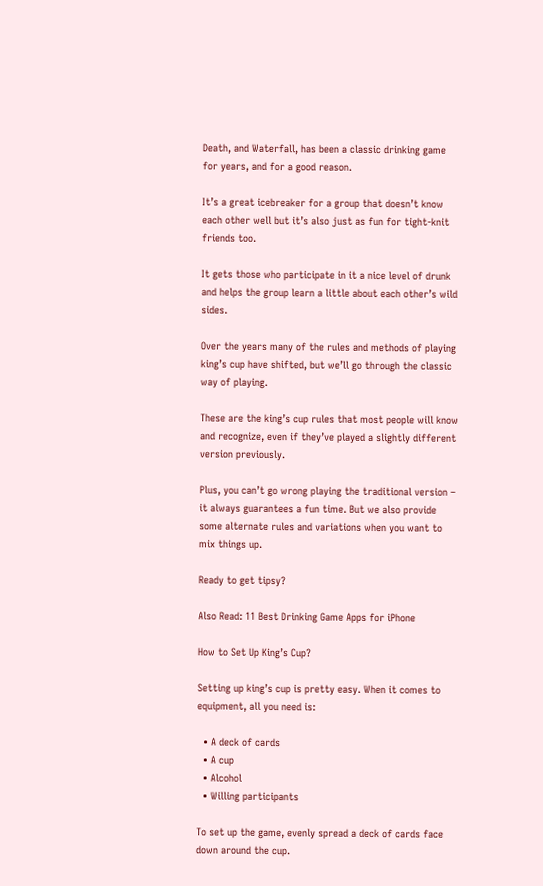Death, and Waterfall, has been a classic drinking game for years, and for a good reason.

It’s a great icebreaker for a group that doesn’t know each other well but it’s also just as fun for tight-knit friends too.

It gets those who participate in it a nice level of drunk and helps the group learn a little about each other’s wild sides.

Over the years many of the rules and methods of playing king’s cup have shifted, but we’ll go through the classic way of playing.

These are the king’s cup rules that most people will know and recognize, even if they’ve played a slightly different version previously.

Plus, you can’t go wrong playing the traditional version – it always guarantees a fun time. But we also provide some alternate rules and variations when you want to mix things up.

Ready to get tipsy?

Also Read: 11 Best Drinking Game Apps for iPhone

How to Set Up King’s Cup?

Setting up king’s cup is pretty easy. When it comes to equipment, all you need is:

  • A deck of cards
  • A cup
  • Alcohol
  • Willing participants

To set up the game, evenly spread a deck of cards face down around the cup.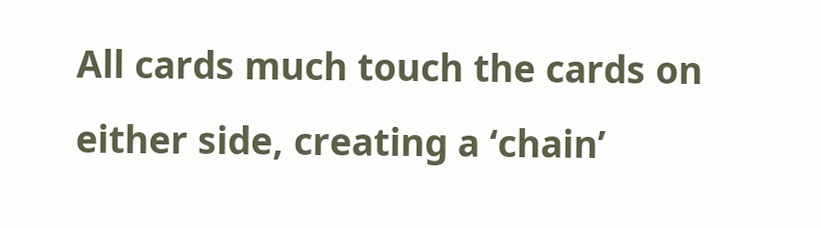All cards much touch the cards on either side, creating a ‘chain’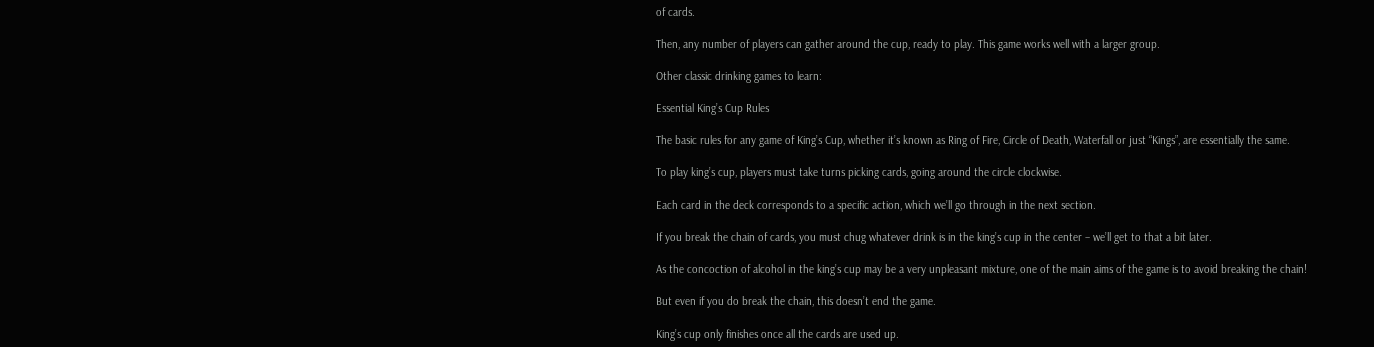of cards.

Then, any number of players can gather around the cup, ready to play. This game works well with a larger group.

Other classic drinking games to learn:

Essential King’s Cup Rules

The basic rules for any game of King’s Cup, whether it’s known as Ring of Fire, Circle of Death, Waterfall or just “Kings”, are essentially the same.

To play king’s cup, players must take turns picking cards, going around the circle clockwise.

Each card in the deck corresponds to a specific action, which we’ll go through in the next section.

If you break the chain of cards, you must chug whatever drink is in the king’s cup in the center – we’ll get to that a bit later.

As the concoction of alcohol in the king’s cup may be a very unpleasant mixture, one of the main aims of the game is to avoid breaking the chain!

But even if you do break the chain, this doesn’t end the game.

King’s cup only finishes once all the cards are used up.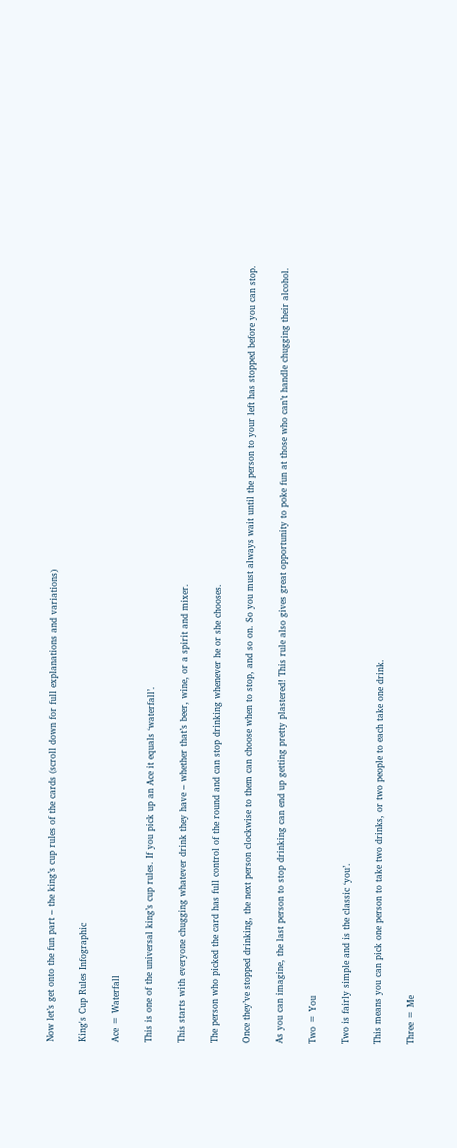Now let’s get onto the fun part – the king’s cup rules of the cards (scroll down for full explanations and variations)

King's Cup Rules Infographic

Ace = Waterfall

This is one of the universal king’s cup rules. If you pick up an Ace it equals ‘waterfall’.

This starts with everyone chugging whatever drink they have – whether that’s beer, wine, or a spirit and mixer.

The person who picked the card has full control of the round and can stop drinking whenever he or she chooses.

Once they’ve stopped drinking, the next person clockwise to them can choose when to stop, and so on. So you must always wait until the person to your left has stopped before you can stop.

As you can imagine, the last person to stop drinking can end up getting pretty plastered! This rule also gives great opportunity to poke fun at those who can’t handle chugging their alcohol.

Two = You

Two is fairly simple and is the classic ‘you’.

This means you can pick one person to take two drinks, or two people to each take one drink.

Three = Me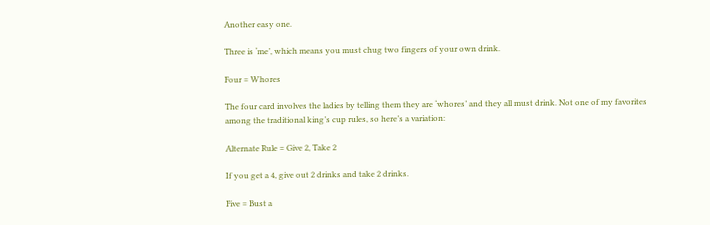Another easy one.

Three is ‘me’, which means you must chug two fingers of your own drink.

Four = Whores

The four card involves the ladies by telling them they are ‘whores’ and they all must drink. Not one of my favorites among the traditional king’s cup rules, so here’s a variation:

Alternate Rule = Give 2, Take 2

If you get a 4, give out 2 drinks and take 2 drinks.

Five = Bust a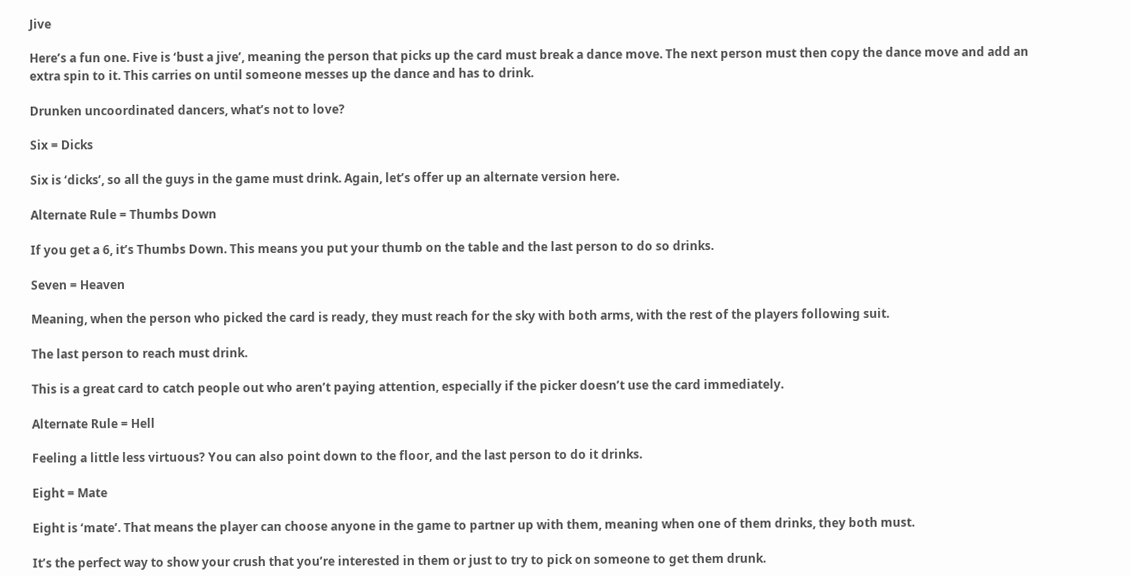Jive

Here’s a fun one. Five is ‘bust a jive’, meaning the person that picks up the card must break a dance move. The next person must then copy the dance move and add an extra spin to it. This carries on until someone messes up the dance and has to drink.

Drunken uncoordinated dancers, what’s not to love?

Six = Dicks

Six is ‘dicks’, so all the guys in the game must drink. Again, let’s offer up an alternate version here.

Alternate Rule = Thumbs Down

If you get a 6, it’s Thumbs Down. This means you put your thumb on the table and the last person to do so drinks.

Seven = Heaven

Meaning, when the person who picked the card is ready, they must reach for the sky with both arms, with the rest of the players following suit.

The last person to reach must drink.

This is a great card to catch people out who aren’t paying attention, especially if the picker doesn’t use the card immediately.

Alternate Rule = Hell

Feeling a little less virtuous? You can also point down to the floor, and the last person to do it drinks.

Eight = Mate

Eight is ‘mate’. That means the player can choose anyone in the game to partner up with them, meaning when one of them drinks, they both must.

It’s the perfect way to show your crush that you’re interested in them or just to try to pick on someone to get them drunk.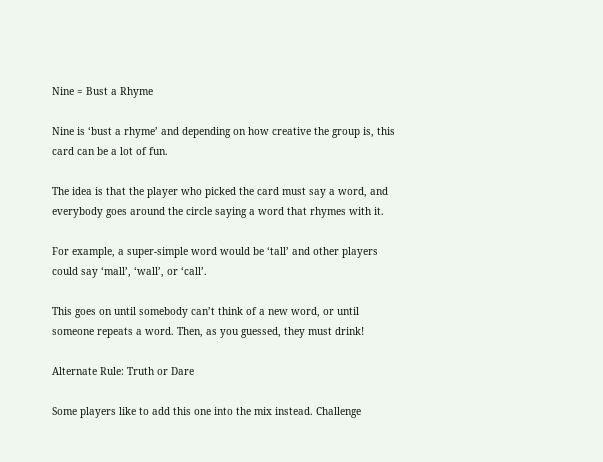Nine = Bust a Rhyme

Nine is ‘bust a rhyme’ and depending on how creative the group is, this card can be a lot of fun.

The idea is that the player who picked the card must say a word, and everybody goes around the circle saying a word that rhymes with it.

For example, a super-simple word would be ‘tall’ and other players could say ‘mall’, ‘wall’, or ‘call’.

This goes on until somebody can’t think of a new word, or until someone repeats a word. Then, as you guessed, they must drink!

Alternate Rule: Truth or Dare

Some players like to add this one into the mix instead. Challenge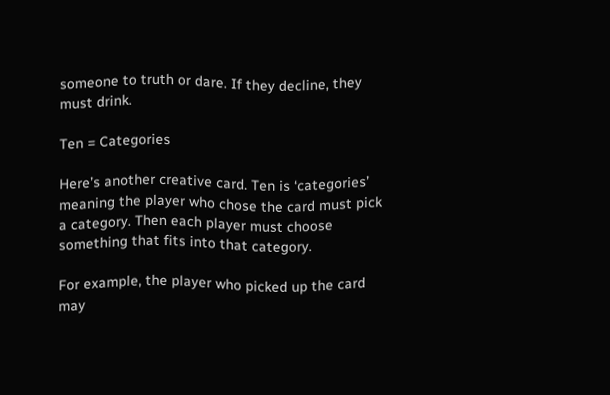someone to truth or dare. If they decline, they  must drink.

Ten = Categories

Here’s another creative card. Ten is ‘categories’ meaning the player who chose the card must pick a category. Then each player must choose something that fits into that category.

For example, the player who picked up the card may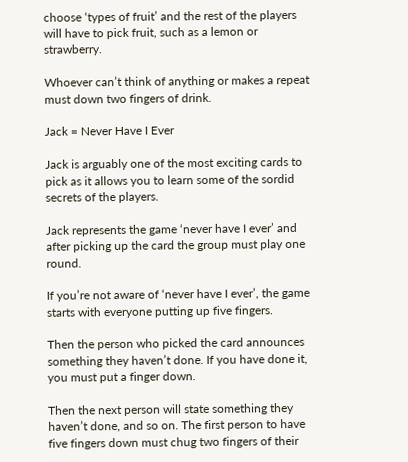choose ‘types of fruit’ and the rest of the players will have to pick fruit, such as a lemon or strawberry.

Whoever can’t think of anything or makes a repeat must down two fingers of drink.

Jack = Never Have I Ever

Jack is arguably one of the most exciting cards to pick as it allows you to learn some of the sordid secrets of the players.

Jack represents the game ‘never have I ever’ and after picking up the card the group must play one round.

If you’re not aware of ‘never have I ever’, the game starts with everyone putting up five fingers.

Then the person who picked the card announces something they haven’t done. If you have done it, you must put a finger down.

Then the next person will state something they haven’t done, and so on. The first person to have five fingers down must chug two fingers of their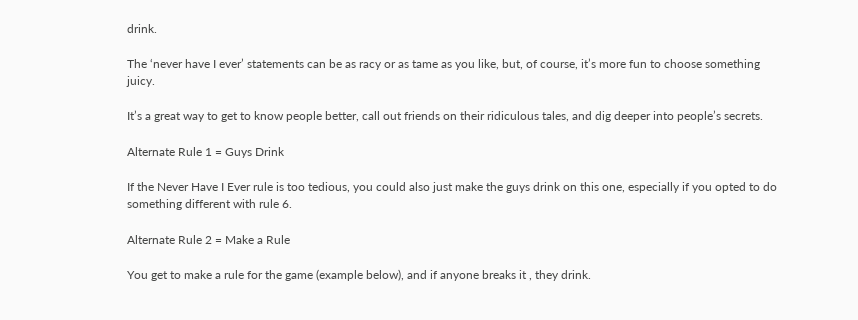drink.

The ‘never have I ever’ statements can be as racy or as tame as you like, but, of course, it’s more fun to choose something juicy.

It’s a great way to get to know people better, call out friends on their ridiculous tales, and dig deeper into people’s secrets.

Alternate Rule 1 = Guys Drink

If the Never Have I Ever rule is too tedious, you could also just make the guys drink on this one, especially if you opted to do something different with rule 6.

Alternate Rule 2 = Make a Rule

You get to make a rule for the game (example below), and if anyone breaks it , they drink.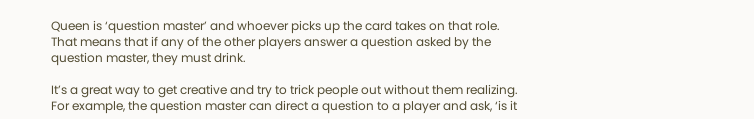Queen is ‘question master’ and whoever picks up the card takes on that role. That means that if any of the other players answer a question asked by the question master, they must drink.

It’s a great way to get creative and try to trick people out without them realizing. For example, the question master can direct a question to a player and ask, ‘is it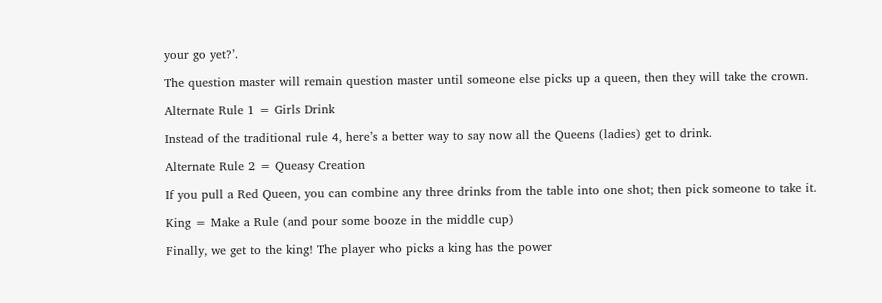your go yet?’.

The question master will remain question master until someone else picks up a queen, then they will take the crown.

Alternate Rule 1 = Girls Drink

Instead of the traditional rule 4, here’s a better way to say now all the Queens (ladies) get to drink.

Alternate Rule 2 = Queasy Creation

If you pull a Red Queen, you can combine any three drinks from the table into one shot; then pick someone to take it.

King = Make a Rule (and pour some booze in the middle cup)

Finally, we get to the king! The player who picks a king has the power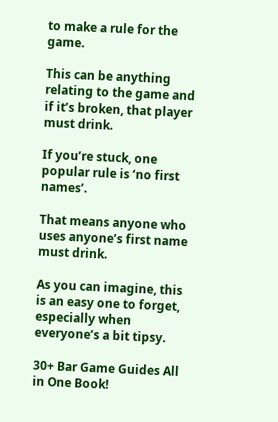to make a rule for the game.

This can be anything relating to the game and if it’s broken, that player must drink.

If you’re stuck, one popular rule is ‘no first names’.

That means anyone who uses anyone’s first name must drink.

As you can imagine, this is an easy one to forget, especially when everyone’s a bit tipsy.

30+ Bar Game Guides All in One Book!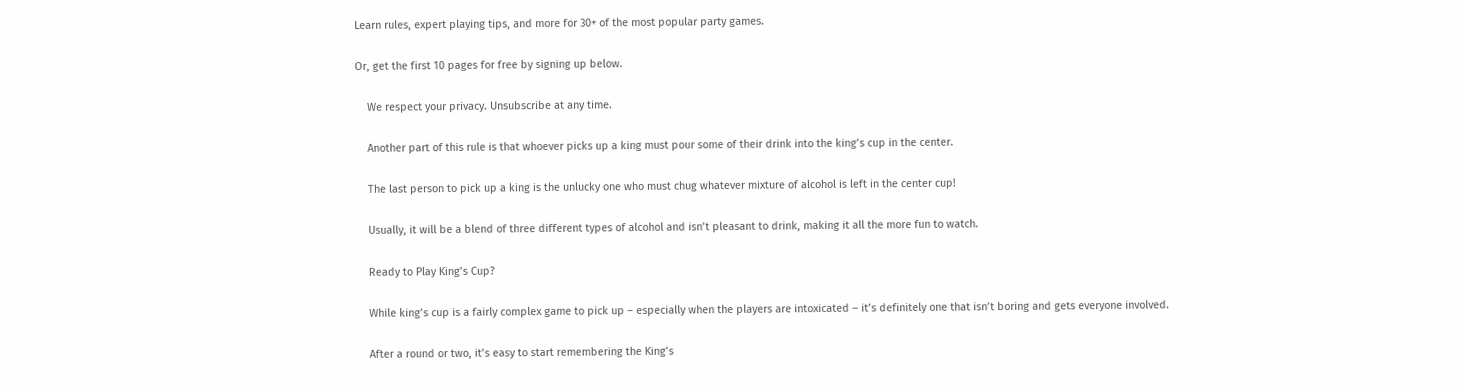Learn rules, expert playing tips, and more for 30+ of the most popular party games.

Or, get the first 10 pages for free by signing up below.

    We respect your privacy. Unsubscribe at any time.

    Another part of this rule is that whoever picks up a king must pour some of their drink into the king’s cup in the center.

    The last person to pick up a king is the unlucky one who must chug whatever mixture of alcohol is left in the center cup!

    Usually, it will be a blend of three different types of alcohol and isn’t pleasant to drink, making it all the more fun to watch.

    Ready to Play King’s Cup?

    While king’s cup is a fairly complex game to pick up – especially when the players are intoxicated – it’s definitely one that isn’t boring and gets everyone involved.

    After a round or two, it’s easy to start remembering the King’s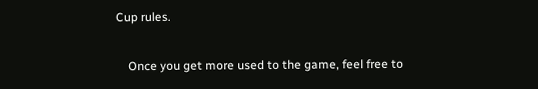Cup rules.

    Once you get more used to the game, feel free to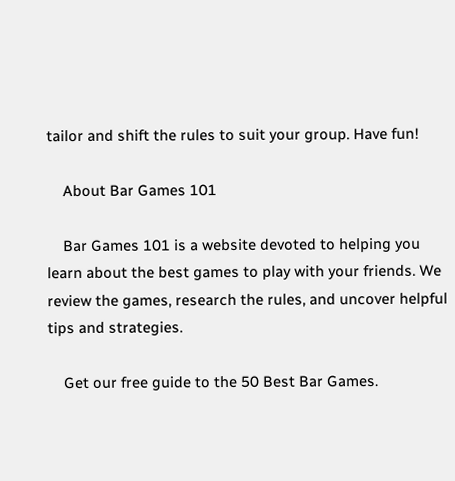tailor and shift the rules to suit your group. Have fun!

    About Bar Games 101

    Bar Games 101 is a website devoted to helping you learn about the best games to play with your friends. We review the games, research the rules, and uncover helpful tips and strategies.

    Get our free guide to the 50 Best Bar Games.